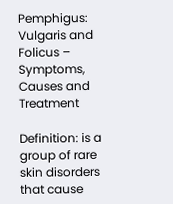Pemphigus: Vulgaris and Folicus – Symptoms, Causes and Treatment

Definition: is a group of rare skin disorders that cause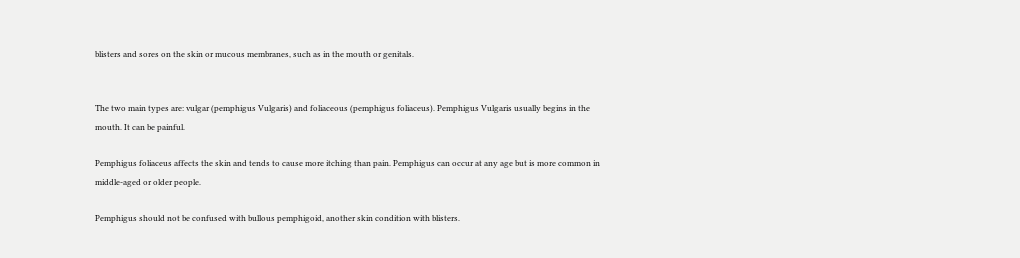blisters and sores on the skin or mucous membranes, such as in the mouth or genitals.


The two main types are: vulgar (pemphigus Vulgaris) and foliaceous (pemphigus foliaceus). Pemphigus Vulgaris usually begins in the mouth. It can be painful.

Pemphigus foliaceus affects the skin and tends to cause more itching than pain. Pemphigus can occur at any age but is more common in middle-aged or older people.

Pemphigus should not be confused with bullous pemphigoid, another skin condition with blisters.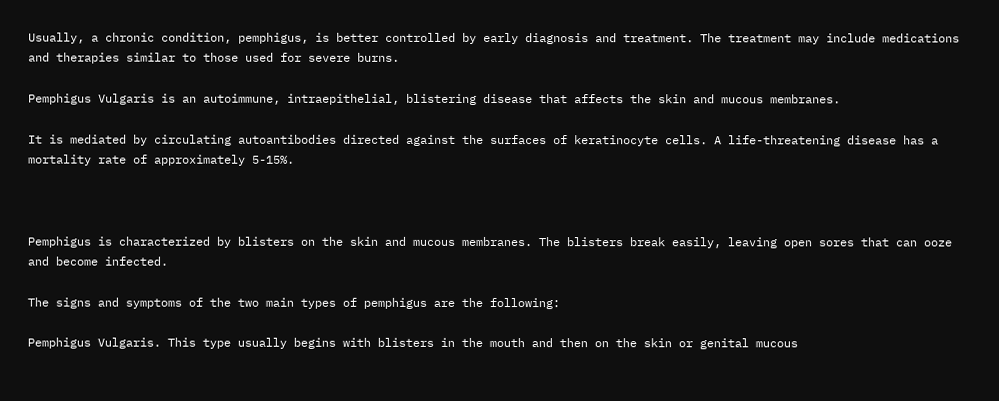Usually, a chronic condition, pemphigus, is better controlled by early diagnosis and treatment. The treatment may include medications and therapies similar to those used for severe burns.

Pemphigus Vulgaris is an autoimmune, intraepithelial, blistering disease that affects the skin and mucous membranes.

It is mediated by circulating autoantibodies directed against the surfaces of keratinocyte cells. A life-threatening disease has a mortality rate of approximately 5-15%.



Pemphigus is characterized by blisters on the skin and mucous membranes. The blisters break easily, leaving open sores that can ooze and become infected.

The signs and symptoms of the two main types of pemphigus are the following:

Pemphigus Vulgaris. This type usually begins with blisters in the mouth and then on the skin or genital mucous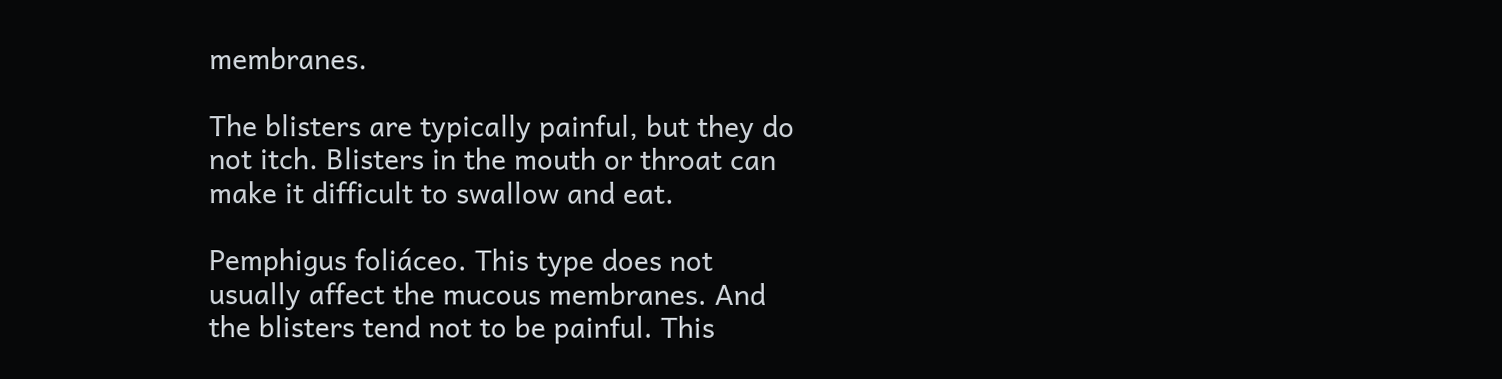membranes.

The blisters are typically painful, but they do not itch. Blisters in the mouth or throat can make it difficult to swallow and eat.

Pemphigus foliáceo. This type does not usually affect the mucous membranes. And the blisters tend not to be painful. This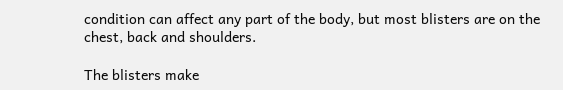condition can affect any part of the body, but most blisters are on the chest, back and shoulders.

The blisters make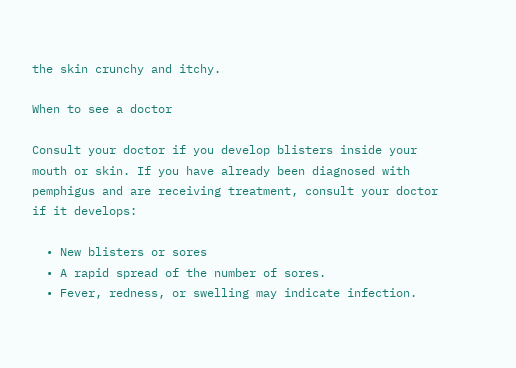the skin crunchy and itchy.

When to see a doctor

Consult your doctor if you develop blisters inside your mouth or skin. If you have already been diagnosed with pemphigus and are receiving treatment, consult your doctor if it develops:

  • New blisters or sores
  • A rapid spread of the number of sores.
  • Fever, redness, or swelling may indicate infection.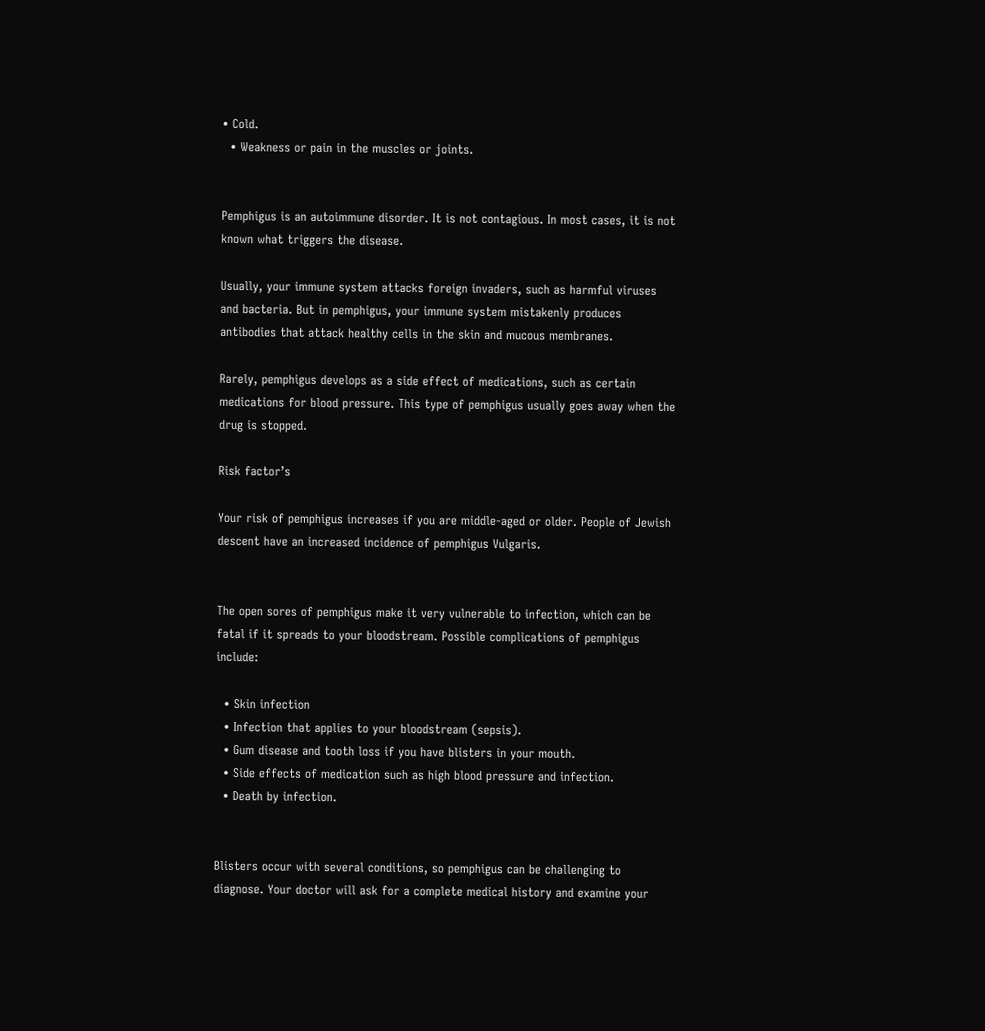• Cold.
  • Weakness or pain in the muscles or joints.


Pemphigus is an autoimmune disorder. It is not contagious. In most cases, it is not known what triggers the disease.

Usually, your immune system attacks foreign invaders, such as harmful viruses and bacteria. But in pemphigus, your immune system mistakenly produces antibodies that attack healthy cells in the skin and mucous membranes.

Rarely, pemphigus develops as a side effect of medications, such as certain medications for blood pressure. This type of pemphigus usually goes away when the drug is stopped.

Risk factor’s

Your risk of pemphigus increases if you are middle-aged or older. People of Jewish descent have an increased incidence of pemphigus Vulgaris.


The open sores of pemphigus make it very vulnerable to infection, which can be fatal if it spreads to your bloodstream. Possible complications of pemphigus include:

  • Skin infection
  • Infection that applies to your bloodstream (sepsis).
  • Gum disease and tooth loss if you have blisters in your mouth.
  • Side effects of medication such as high blood pressure and infection.
  • Death by infection.


Blisters occur with several conditions, so pemphigus can be challenging to diagnose. Your doctor will ask for a complete medical history and examine your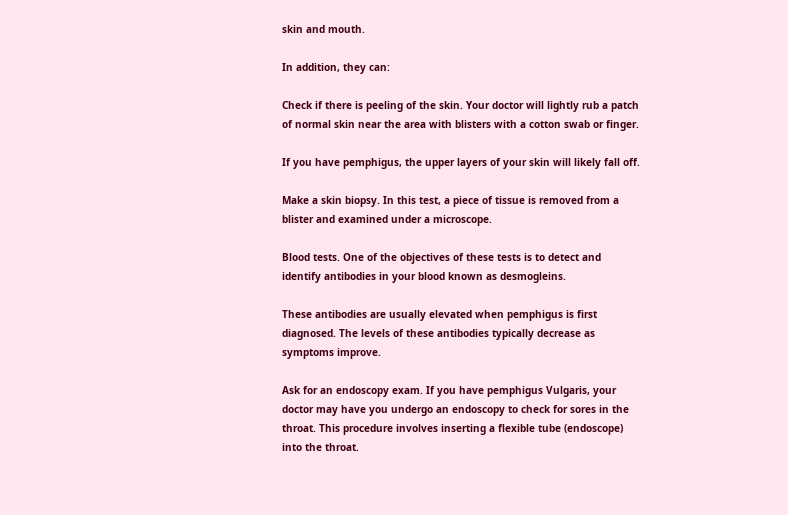skin and mouth.

In addition, they can:

Check if there is peeling of the skin. Your doctor will lightly rub a patch of normal skin near the area with blisters with a cotton swab or finger.

If you have pemphigus, the upper layers of your skin will likely fall off.

Make a skin biopsy. In this test, a piece of tissue is removed from a blister and examined under a microscope.

Blood tests. One of the objectives of these tests is to detect and identify antibodies in your blood known as desmogleins.

These antibodies are usually elevated when pemphigus is first diagnosed. The levels of these antibodies typically decrease as symptoms improve.

Ask for an endoscopy exam. If you have pemphigus Vulgaris, your doctor may have you undergo an endoscopy to check for sores in the throat. This procedure involves inserting a flexible tube (endoscope) into the throat.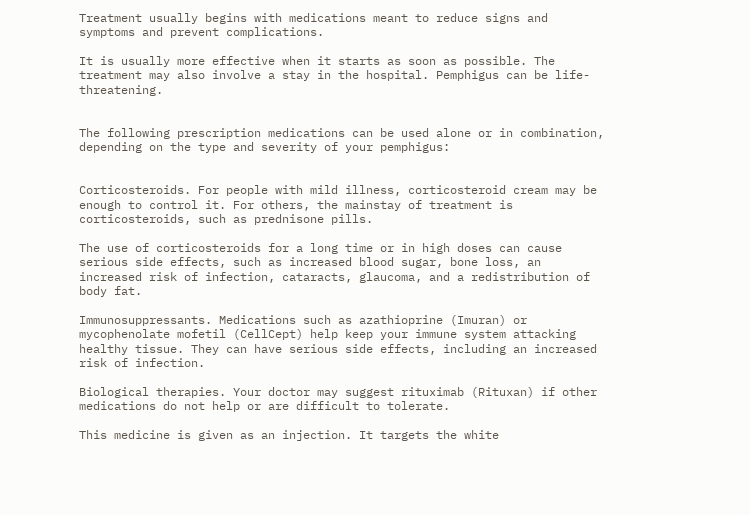Treatment usually begins with medications meant to reduce signs and symptoms and prevent complications.

It is usually more effective when it starts as soon as possible. The treatment may also involve a stay in the hospital. Pemphigus can be life-threatening.


The following prescription medications can be used alone or in combination, depending on the type and severity of your pemphigus:


Corticosteroids. For people with mild illness, corticosteroid cream may be enough to control it. For others, the mainstay of treatment is corticosteroids, such as prednisone pills.

The use of corticosteroids for a long time or in high doses can cause serious side effects, such as increased blood sugar, bone loss, an increased risk of infection, cataracts, glaucoma, and a redistribution of body fat.

Immunosuppressants. Medications such as azathioprine (Imuran) or mycophenolate mofetil (CellCept) help keep your immune system attacking healthy tissue. They can have serious side effects, including an increased risk of infection.

Biological therapies. Your doctor may suggest rituximab (Rituxan) if other medications do not help or are difficult to tolerate.

This medicine is given as an injection. It targets the white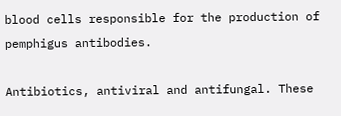blood cells responsible for the production of pemphigus antibodies.

Antibiotics, antiviral and antifungal. These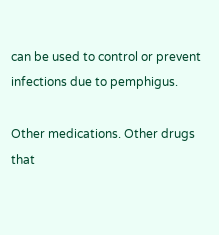can be used to control or prevent infections due to pemphigus.

Other medications. Other drugs that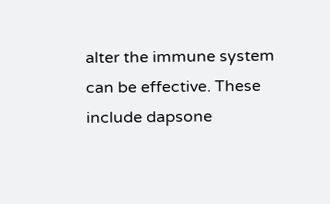alter the immune system can be effective. These include dapsone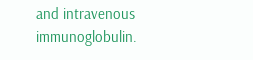and intravenous immunoglobulin.